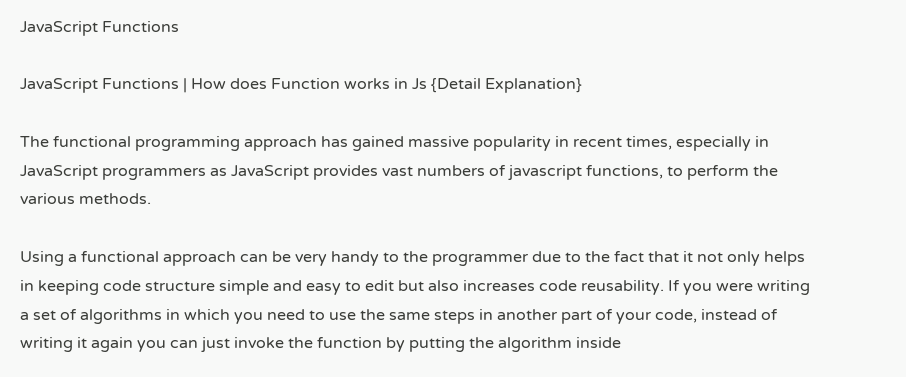JavaScript Functions

JavaScript Functions | How does Function works in Js {Detail Explanation}

The functional programming approach has gained massive popularity in recent times, especially in JavaScript programmers as JavaScript provides vast numbers of javascript functions, to perform the various methods.

Using a functional approach can be very handy to the programmer due to the fact that it not only helps in keeping code structure simple and easy to edit but also increases code reusability. If you were writing a set of algorithms in which you need to use the same steps in another part of your code, instead of writing it again you can just invoke the function by putting the algorithm inside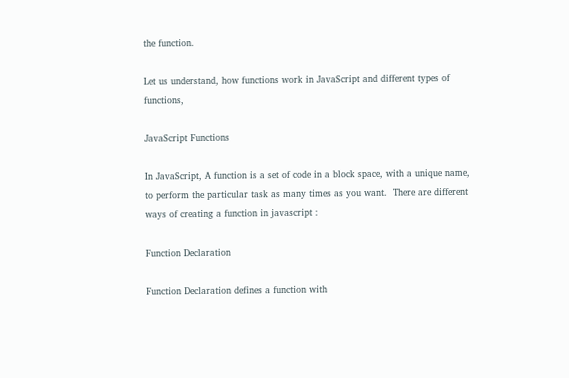the function.

Let us understand, how functions work in JavaScript and different types of functions,

JavaScript Functions

In JavaScript, A function is a set of code in a block space, with a unique name, to perform the particular task as many times as you want.  There are different ways of creating a function in javascript :

Function Declaration

Function Declaration defines a function with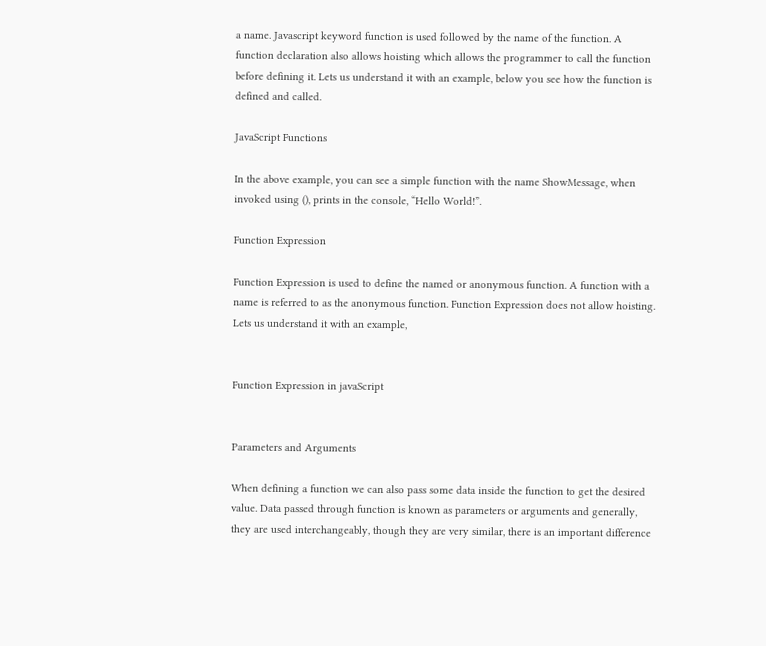a name. Javascript keyword function is used followed by the name of the function. A function declaration also allows hoisting which allows the programmer to call the function before defining it. Lets us understand it with an example, below you see how the function is defined and called.

JavaScript Functions

In the above example, you can see a simple function with the name ShowMessage, when invoked using (), prints in the console, “Hello World!”.

Function Expression

Function Expression is used to define the named or anonymous function. A function with a name is referred to as the anonymous function. Function Expression does not allow hoisting. Lets us understand it with an example,


Function Expression in javaScript


Parameters and Arguments

When defining a function we can also pass some data inside the function to get the desired value. Data passed through function is known as parameters or arguments and generally, they are used interchangeably, though they are very similar, there is an important difference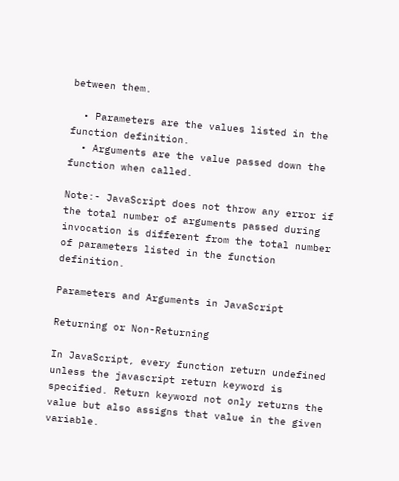between them.

  • Parameters are the values listed in the function definition.
  • Arguments are the value passed down the function when called.

Note:- JavaScript does not throw any error if the total number of arguments passed during invocation is different from the total number of parameters listed in the function definition.

Parameters and Arguments in JavaScript

Returning or Non-Returning

In JavaScript, every function return undefined unless the javascript return keyword is specified. Return keyword not only returns the value but also assigns that value in the given variable.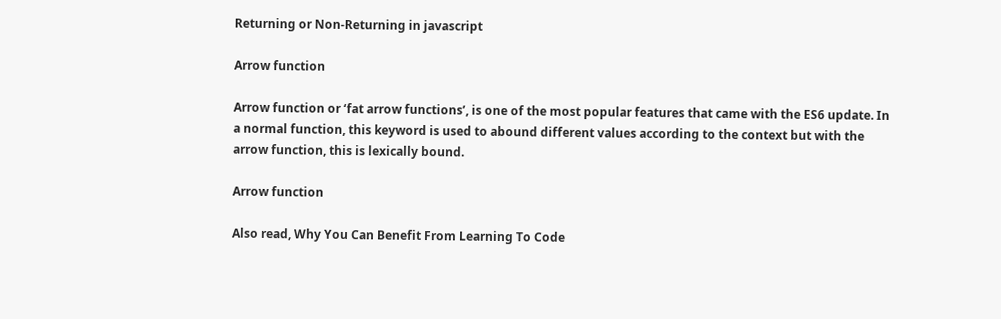Returning or Non-Returning in javascript

Arrow function

Arrow function or ‘fat arrow functions’, is one of the most popular features that came with the ES6 update. In a normal function, this keyword is used to abound different values according to the context but with the arrow function, this is lexically bound.

Arrow function

Also read, Why You Can Benefit From Learning To Code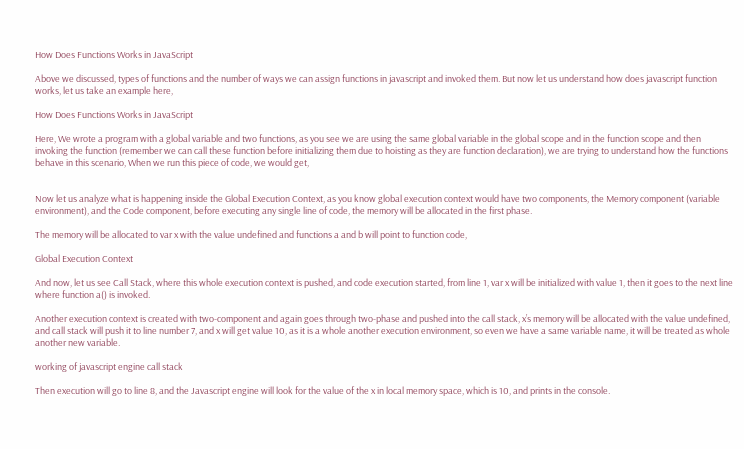How Does Functions Works in JavaScript

Above we discussed, types of functions and the number of ways we can assign functions in javascript and invoked them. But now let us understand how does javascript function works, let us take an example here,

How Does Functions Works in JavaScript

Here, We wrote a program with a global variable and two functions, as you see we are using the same global variable in the global scope and in the function scope and then invoking the function (remember we can call these function before initializing them due to hoisting as they are function declaration), we are trying to understand how the functions behave in this scenario, When we run this piece of code, we would get,


Now let us analyze what is happening inside the Global Execution Context, as you know global execution context would have two components, the Memory component (variable environment), and the Code component, before executing any single line of code, the memory will be allocated in the first phase.

The memory will be allocated to var x with the value undefined and functions a and b will point to function code,

Global Execution Context

And now, let us see Call Stack, where this whole execution context is pushed, and code execution started, from line 1, var x will be initialized with value 1, then it goes to the next line where function a() is invoked.

Another execution context is created with two-component and again goes through two-phase and pushed into the call stack, x’s memory will be allocated with the value undefined, and call stack will push it to line number 7, and x will get value 10, as it is a whole another execution environment, so even we have a same variable name, it will be treated as whole another new variable.

working of javascript engine call stack

Then execution will go to line 8, and the Javascript engine will look for the value of the x in local memory space, which is 10, and prints in the console.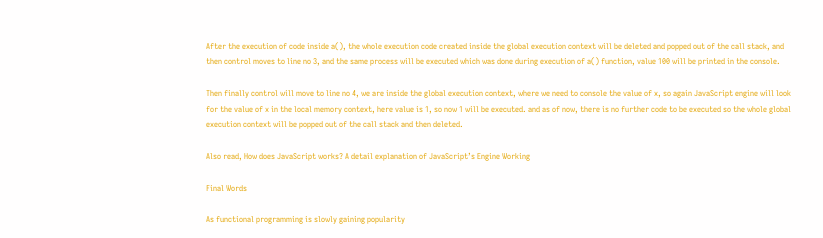After the execution of code inside a(), the whole execution code created inside the global execution context will be deleted and popped out of the call stack, and then control moves to line no 3, and the same process will be executed which was done during execution of a() function, value 100 will be printed in the console.

Then finally control will move to line no 4, we are inside the global execution context, where we need to console the value of x, so again JavaScript engine will look for the value of x in the local memory context, here value is 1, so now 1 will be executed. and as of now, there is no further code to be executed so the whole global execution context will be popped out of the call stack and then deleted.

Also read, How does JavaScript works? A detail explanation of JavaScript’s Engine Working

Final Words

As functional programming is slowly gaining popularity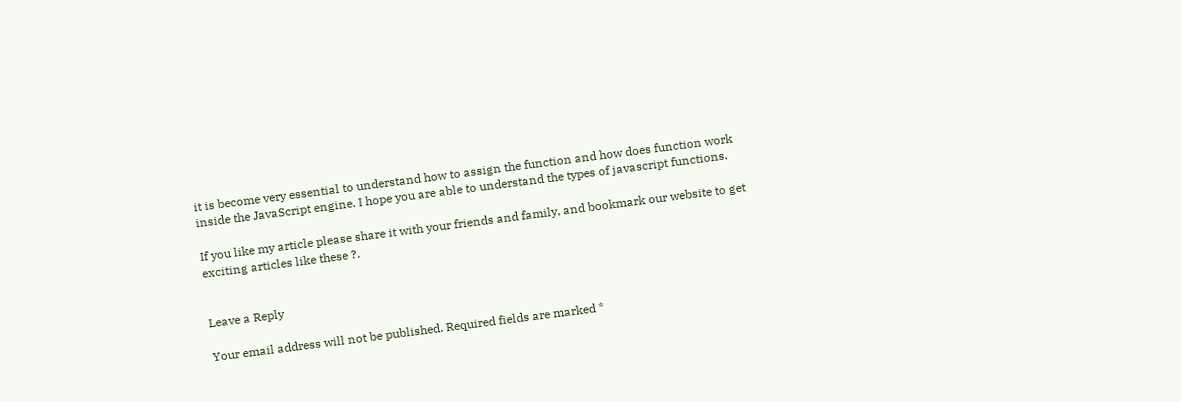it is become very essential to understand how to assign the function and how does function work inside the JavaScript engine. I hope you are able to understand the types of javascript functions.

If you like my article please share it with your friends and family, and bookmark our website to get exciting articles like these ?.


Leave a Reply

Your email address will not be published. Required fields are marked *